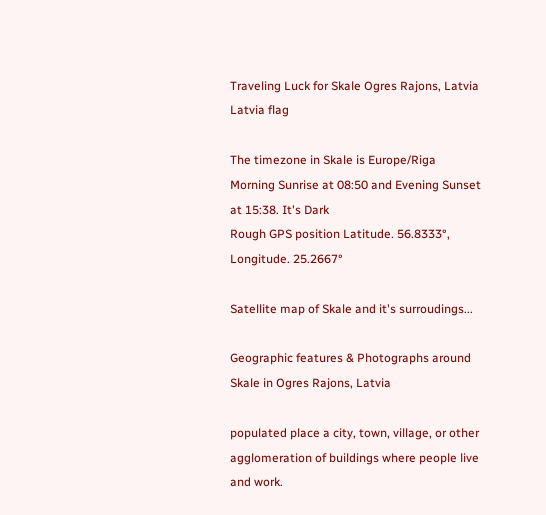Traveling Luck for Skale Ogres Rajons, Latvia Latvia flag

The timezone in Skale is Europe/Riga
Morning Sunrise at 08:50 and Evening Sunset at 15:38. It's Dark
Rough GPS position Latitude. 56.8333°, Longitude. 25.2667°

Satellite map of Skale and it's surroudings...

Geographic features & Photographs around Skale in Ogres Rajons, Latvia

populated place a city, town, village, or other agglomeration of buildings where people live and work.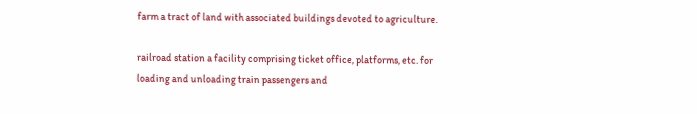farm a tract of land with associated buildings devoted to agriculture.

railroad station a facility comprising ticket office, platforms, etc. for loading and unloading train passengers and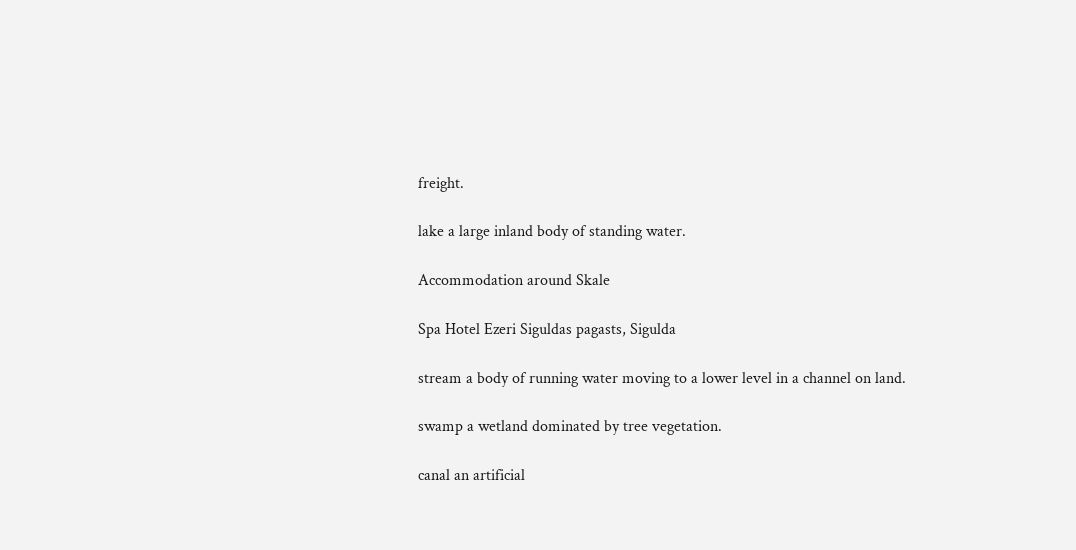freight.

lake a large inland body of standing water.

Accommodation around Skale

Spa Hotel Ezeri Siguldas pagasts, Sigulda

stream a body of running water moving to a lower level in a channel on land.

swamp a wetland dominated by tree vegetation.

canal an artificial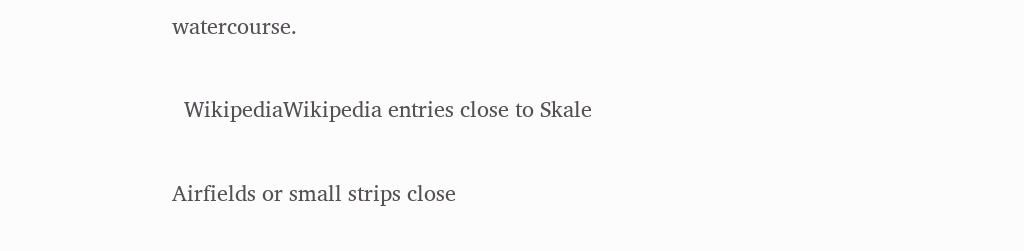watercourse.

  WikipediaWikipedia entries close to Skale

Airfields or small strips close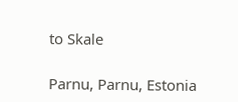to Skale

Parnu, Parnu, Estonia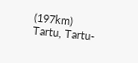(197km)
Tartu, Tartu-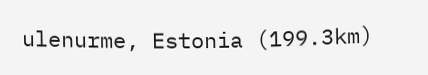ulenurme, Estonia (199.3km)